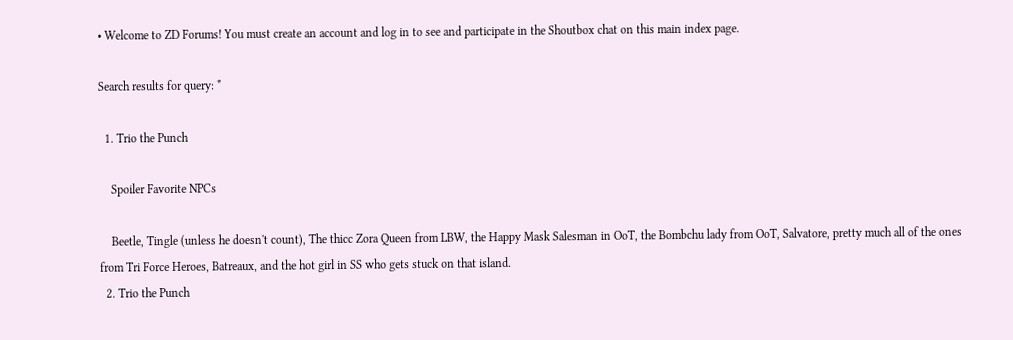• Welcome to ZD Forums! You must create an account and log in to see and participate in the Shoutbox chat on this main index page.

Search results for query: *

  1. Trio the Punch

    Spoiler Favorite NPCs

    Beetle, Tingle (unless he doesn't count), The thicc Zora Queen from LBW, the Happy Mask Salesman in OoT, the Bombchu lady from OoT, Salvatore, pretty much all of the ones from Tri Force Heroes, Batreaux, and the hot girl in SS who gets stuck on that island.
  2. Trio the Punch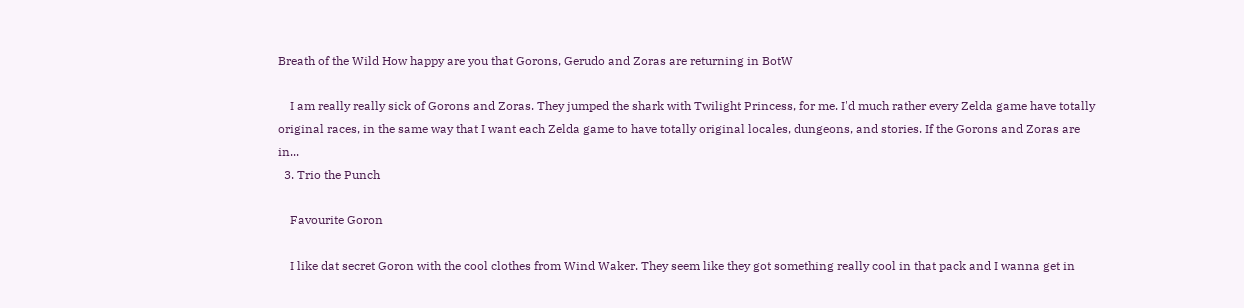Breath of the Wild How happy are you that Gorons, Gerudo and Zoras are returning in BotW

    I am really really sick of Gorons and Zoras. They jumped the shark with Twilight Princess, for me. I'd much rather every Zelda game have totally original races, in the same way that I want each Zelda game to have totally original locales, dungeons, and stories. If the Gorons and Zoras are in...
  3. Trio the Punch

    Favourite Goron

    I like dat secret Goron with the cool clothes from Wind Waker. They seem like they got something really cool in that pack and I wanna get in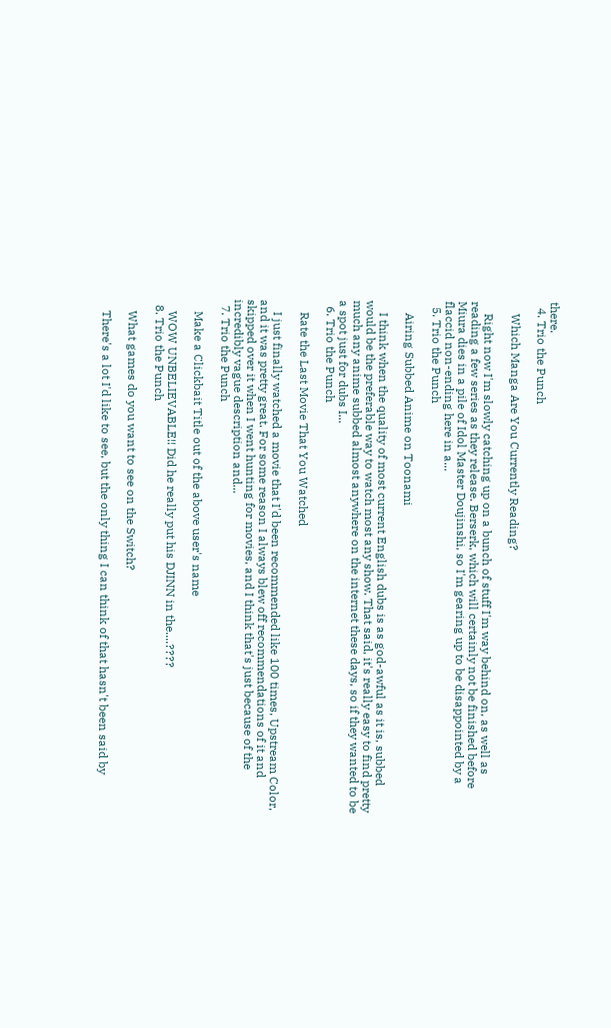there.
  4. Trio the Punch

    Which Manga Are You Currently Reading?

    Right now I'm slowly catching up on a bunch of stuff I'm way behind on, as well as reading a few series as they release. Berserk, which will certainly not be finished before Miura dies in a pile of Idol Master Doujinshi, so I'm gearing up to be disappointed by a flaccid non-ending here in a...
  5. Trio the Punch

    Airing Subbed Anime on Toonami

    I think when the quality of most current English dubs is as god-awful as it is, subbed would be the preferable way to watch most any show. That said, it's really easy to find pretty much any anime subbed almost anywhere on the internet these days, so if they wanted to be a spot just for dubs I...
  6. Trio the Punch

    Rate the Last Movie That You Watched

    I just finally watched a movie that I'd been recommended like 100 times, Upstream Color, and it was pretty great. For some reason I always blew off recommendations of it and skipped over it when I went hunting for movies, and I think that's just because of the incredibly vague description and...
  7. Trio the Punch

    Make a Clickbait Title out of the above user's name

    WOW UNBELIEVABLE!! Did he really put his DJINN in the....????
  8. Trio the Punch

    What games do you want to see on the Switch?

    There's a lot I'd like to see, but the only thing I can think of that hasn't been said by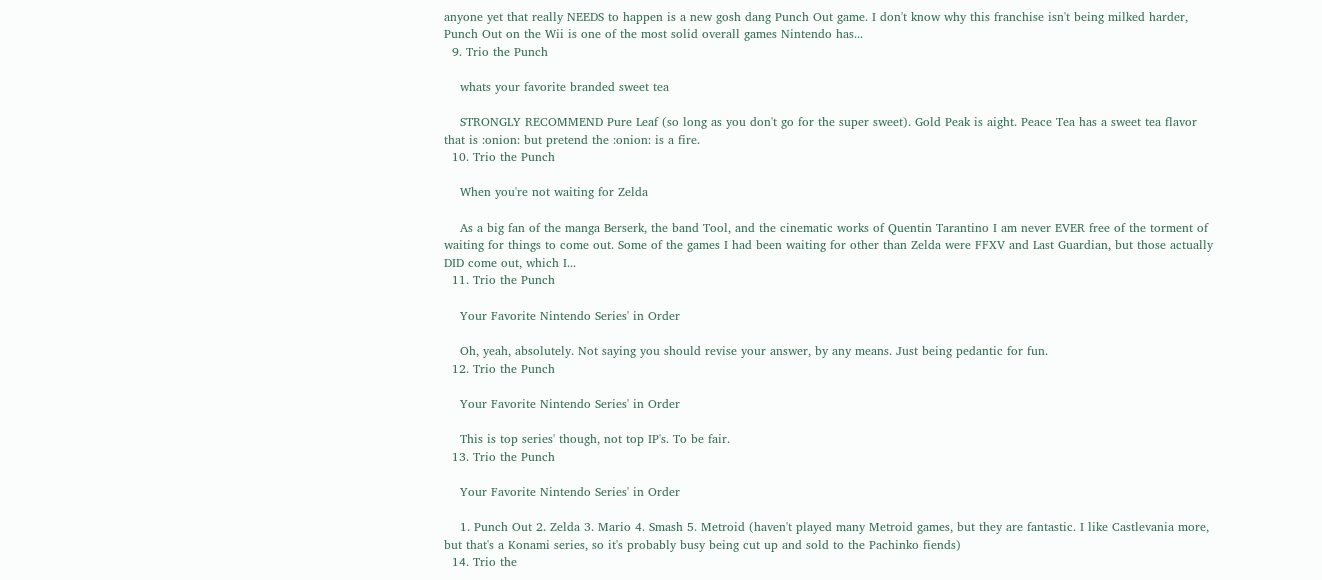anyone yet that really NEEDS to happen is a new gosh dang Punch Out game. I don't know why this franchise isn't being milked harder, Punch Out on the Wii is one of the most solid overall games Nintendo has...
  9. Trio the Punch

    whats your favorite branded sweet tea

    STRONGLY RECOMMEND Pure Leaf (so long as you don't go for the super sweet). Gold Peak is aight. Peace Tea has a sweet tea flavor that is :onion: but pretend the :onion: is a fire.
  10. Trio the Punch

    When you're not waiting for Zelda

    As a big fan of the manga Berserk, the band Tool, and the cinematic works of Quentin Tarantino I am never EVER free of the torment of waiting for things to come out. Some of the games I had been waiting for other than Zelda were FFXV and Last Guardian, but those actually DID come out, which I...
  11. Trio the Punch

    Your Favorite Nintendo Series' in Order

    Oh, yeah, absolutely. Not saying you should revise your answer, by any means. Just being pedantic for fun.
  12. Trio the Punch

    Your Favorite Nintendo Series' in Order

    This is top series' though, not top IP's. To be fair.
  13. Trio the Punch

    Your Favorite Nintendo Series' in Order

    1. Punch Out 2. Zelda 3. Mario 4. Smash 5. Metroid (haven't played many Metroid games, but they are fantastic. I like Castlevania more, but that's a Konami series, so it's probably busy being cut up and sold to the Pachinko fiends)
  14. Trio the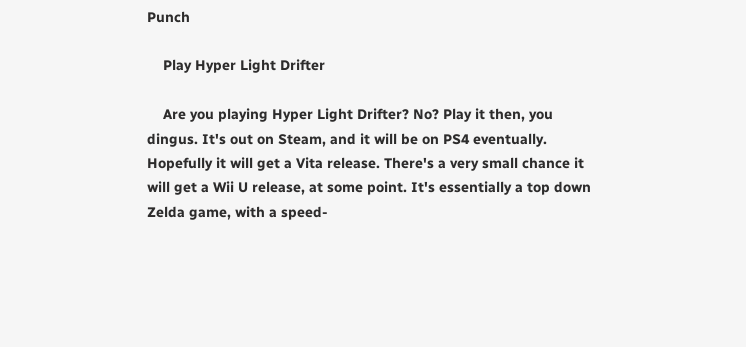Punch

    Play Hyper Light Drifter

    Are you playing Hyper Light Drifter? No? Play it then, you dingus. It's out on Steam, and it will be on PS4 eventually. Hopefully it will get a Vita release. There's a very small chance it will get a Wii U release, at some point. It's essentially a top down Zelda game, with a speed-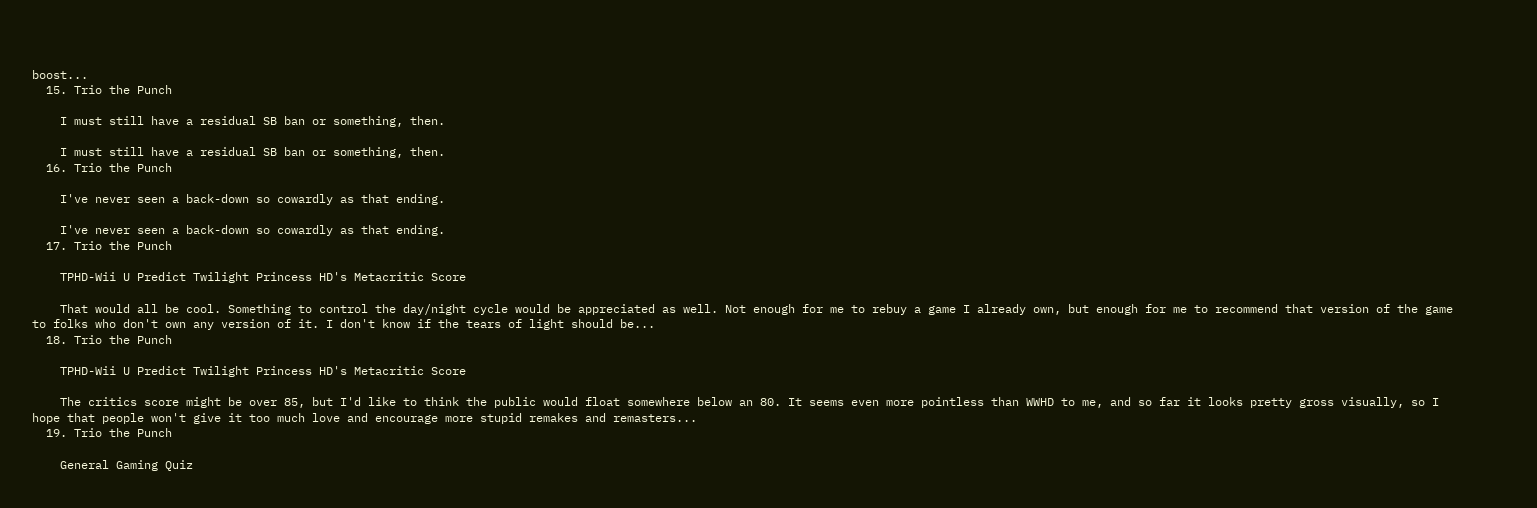boost...
  15. Trio the Punch

    I must still have a residual SB ban or something, then.

    I must still have a residual SB ban or something, then.
  16. Trio the Punch

    I've never seen a back-down so cowardly as that ending.

    I've never seen a back-down so cowardly as that ending.
  17. Trio the Punch

    TPHD-Wii U Predict Twilight Princess HD's Metacritic Score

    That would all be cool. Something to control the day/night cycle would be appreciated as well. Not enough for me to rebuy a game I already own, but enough for me to recommend that version of the game to folks who don't own any version of it. I don't know if the tears of light should be...
  18. Trio the Punch

    TPHD-Wii U Predict Twilight Princess HD's Metacritic Score

    The critics score might be over 85, but I'd like to think the public would float somewhere below an 80. It seems even more pointless than WWHD to me, and so far it looks pretty gross visually, so I hope that people won't give it too much love and encourage more stupid remakes and remasters...
  19. Trio the Punch

    General Gaming Quiz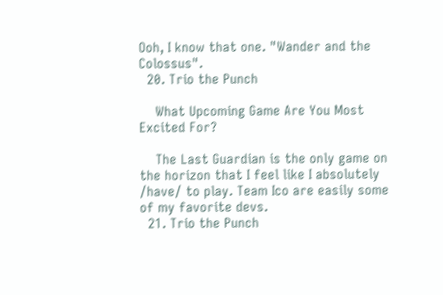Ooh, I know that one. "Wander and the Colossus".
  20. Trio the Punch

    What Upcoming Game Are You Most Excited For?

    The Last Guardian is the only game on the horizon that I feel like I absolutely /have/ to play. Team Ico are easily some of my favorite devs.
  21. Trio the Punch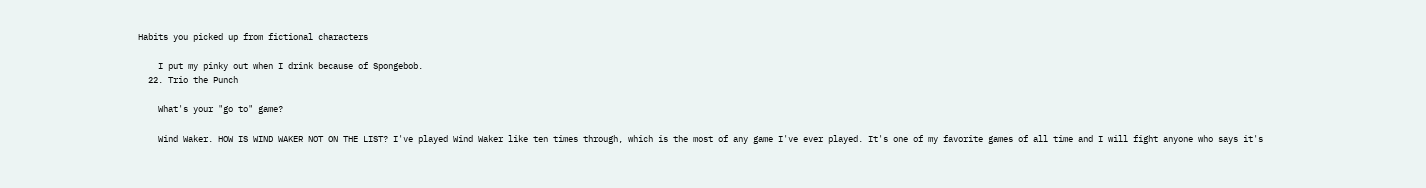Habits you picked up from fictional characters

    I put my pinky out when I drink because of Spongebob.
  22. Trio the Punch

    What's your "go to" game?

    Wind Waker. HOW IS WIND WAKER NOT ON THE LIST? I've played Wind Waker like ten times through, which is the most of any game I've ever played. It's one of my favorite games of all time and I will fight anyone who says it's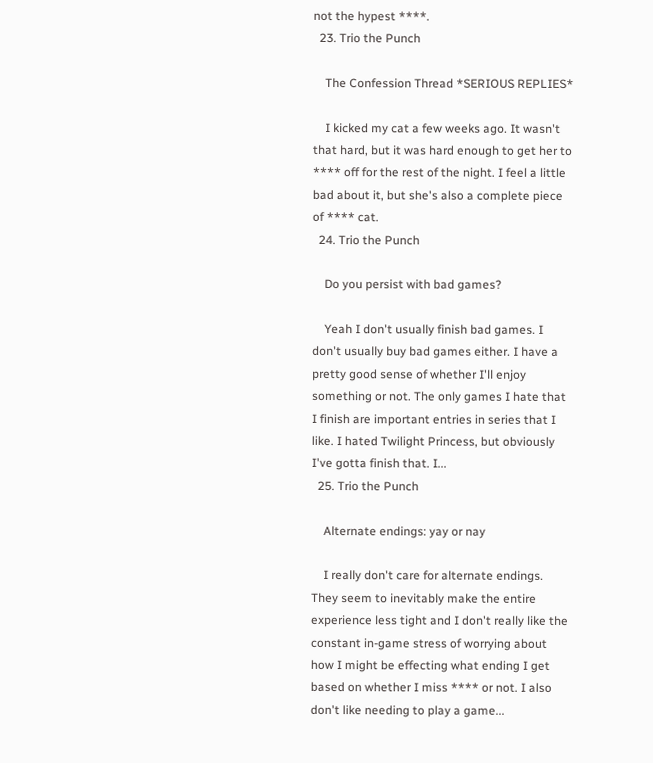not the hypest ****.
  23. Trio the Punch

    The Confession Thread *SERIOUS REPLIES*

    I kicked my cat a few weeks ago. It wasn't that hard, but it was hard enough to get her to **** off for the rest of the night. I feel a little bad about it, but she's also a complete piece of **** cat.
  24. Trio the Punch

    Do you persist with bad games?

    Yeah I don't usually finish bad games. I don't usually buy bad games either. I have a pretty good sense of whether I'll enjoy something or not. The only games I hate that I finish are important entries in series that I like. I hated Twilight Princess, but obviously I've gotta finish that. I...
  25. Trio the Punch

    Alternate endings: yay or nay

    I really don't care for alternate endings. They seem to inevitably make the entire experience less tight and I don't really like the constant in-game stress of worrying about how I might be effecting what ending I get based on whether I miss **** or not. I also don't like needing to play a game...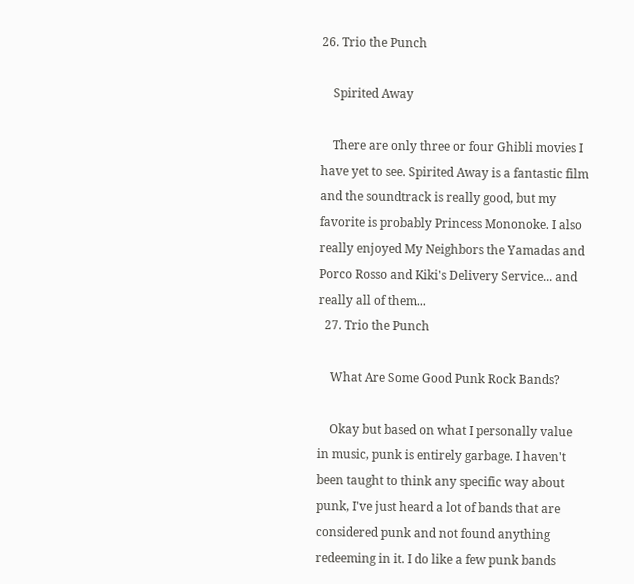26. Trio the Punch

    Spirited Away

    There are only three or four Ghibli movies I have yet to see. Spirited Away is a fantastic film and the soundtrack is really good, but my favorite is probably Princess Mononoke. I also really enjoyed My Neighbors the Yamadas and Porco Rosso and Kiki's Delivery Service... and really all of them...
  27. Trio the Punch

    What Are Some Good Punk Rock Bands?

    Okay but based on what I personally value in music, punk is entirely garbage. I haven't been taught to think any specific way about punk, I've just heard a lot of bands that are considered punk and not found anything redeeming in it. I do like a few punk bands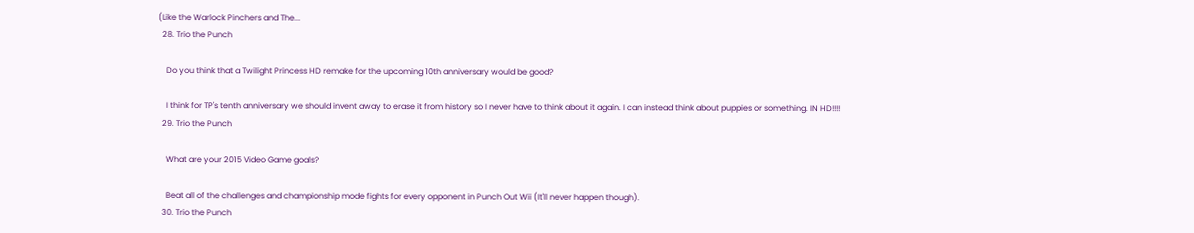(Like the Warlock Pinchers and The...
  28. Trio the Punch

    Do you think that a Twilight Princess HD remake for the upcoming 10th anniversary would be good?

    I think for TP's tenth anniversary we should invent away to erase it from history so I never have to think about it again. I can instead think about puppies or something. IN HD!!!!
  29. Trio the Punch

    What are your 2015 Video Game goals?

    Beat all of the challenges and championship mode fights for every opponent in Punch Out Wii (It'll never happen though).
  30. Trio the Punch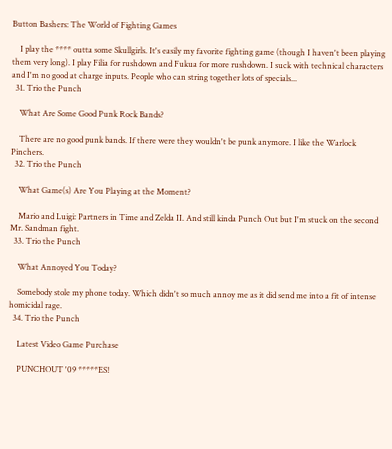Button Bashers: The World of Fighting Games

    I play the **** outta some Skullgirls. It's easily my favorite fighting game (though I haven't been playing them very long). I play Filia for rushdown and Fukua for more rushdown. I suck with technical characters and I'm no good at charge inputs. People who can string together lots of specials...
  31. Trio the Punch

    What Are Some Good Punk Rock Bands?

    There are no good punk bands. If there were they wouldn't be punk anymore. I like the Warlock Pinchers.
  32. Trio the Punch

    What Game(s) Are You Playing at the Moment?

    Mario and Luigi: Partners in Time and Zelda II. And still kinda Punch Out but I'm stuck on the second Mr. Sandman fight.
  33. Trio the Punch

    What Annoyed You Today?

    Somebody stole my phone today. Which didn't so much annoy me as it did send me into a fit of intense homicidal rage.
  34. Trio the Punch

    Latest Video Game Purchase

    PUNCHOUT '09 *****ES!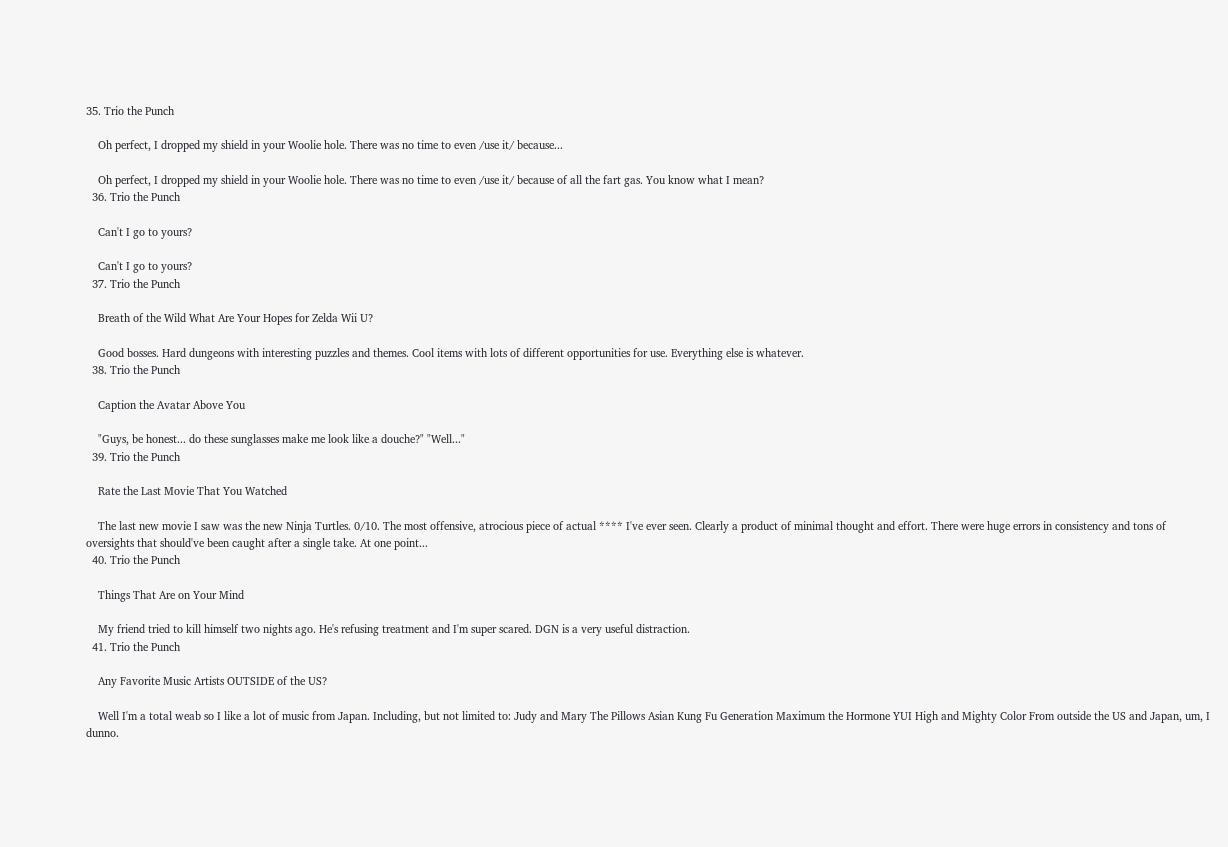35. Trio the Punch

    Oh perfect, I dropped my shield in your Woolie hole. There was no time to even /use it/ because...

    Oh perfect, I dropped my shield in your Woolie hole. There was no time to even /use it/ because of all the fart gas. You know what I mean?
  36. Trio the Punch

    Can't I go to yours?

    Can't I go to yours?
  37. Trio the Punch

    Breath of the Wild What Are Your Hopes for Zelda Wii U?

    Good bosses. Hard dungeons with interesting puzzles and themes. Cool items with lots of different opportunities for use. Everything else is whatever.
  38. Trio the Punch

    Caption the Avatar Above You

    "Guys, be honest... do these sunglasses make me look like a douche?" "Well..."
  39. Trio the Punch

    Rate the Last Movie That You Watched

    The last new movie I saw was the new Ninja Turtles. 0/10. The most offensive, atrocious piece of actual **** I've ever seen. Clearly a product of minimal thought and effort. There were huge errors in consistency and tons of oversights that should've been caught after a single take. At one point...
  40. Trio the Punch

    Things That Are on Your Mind

    My friend tried to kill himself two nights ago. He's refusing treatment and I'm super scared. DGN is a very useful distraction.
  41. Trio the Punch

    Any Favorite Music Artists OUTSIDE of the US?

    Well I'm a total weab so I like a lot of music from Japan. Including, but not limited to: Judy and Mary The Pillows Asian Kung Fu Generation Maximum the Hormone YUI High and Mighty Color From outside the US and Japan, um, I dunno.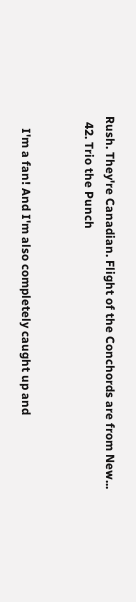Rush. They're Canadian. Flight of the Conchords are from New...
  42. Trio the Punch


    I'm a fan! And I'm also completely caught up and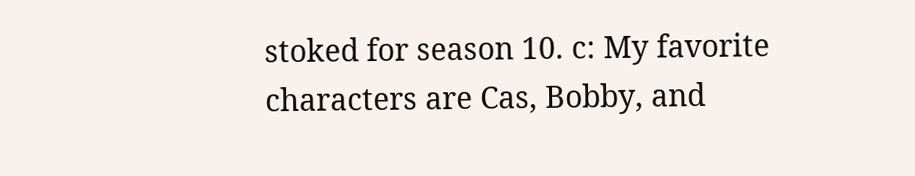stoked for season 10. c: My favorite characters are Cas, Bobby, and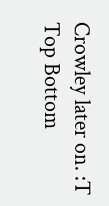Crowley later on. :T
Top Bottom